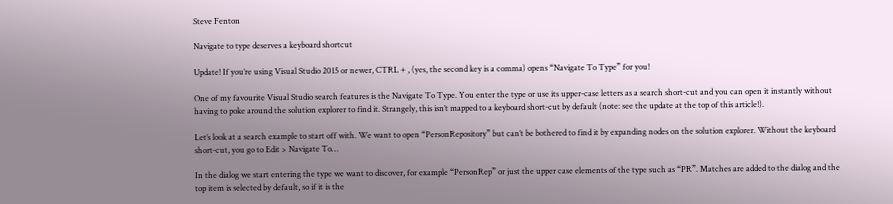Steve Fenton

Navigate to type deserves a keyboard shortcut

Update! If you’re using Visual Studio 2015 or newer, CTRL + , (yes, the second key is a comma) opens “Navigate To Type” for you!

One of my favourite Visual Studio search features is the Navigate To Type. You enter the type or use its upper-case letters as a search short-cut and you can open it instantly without having to poke around the solution explorer to find it. Strangely, this isn’t mapped to a keyboard short-cut by default (note: see the update at the top of this article!).

Let’s look at a search example to start off with. We want to open “PersonRepository” but can’t be bothered to find it by expanding nodes on the solution explorer. Without the keyboard short-cut, you go to Edit > Navigate To…

In the dialog we start entering the type we want to discover, for example “PersonRep” or just the upper case elements of the type such as “PR”. Matches are added to the dialog and the top item is selected by default, so if it is the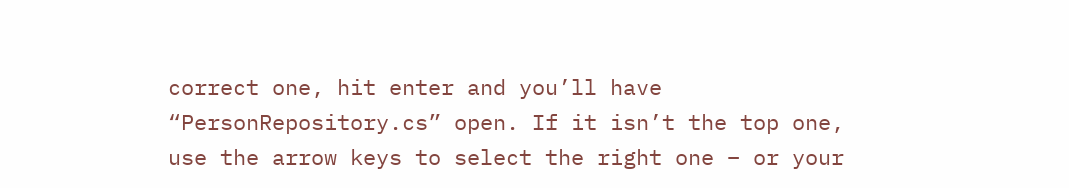correct one, hit enter and you’ll have “PersonRepository.cs” open. If it isn’t the top one, use the arrow keys to select the right one – or your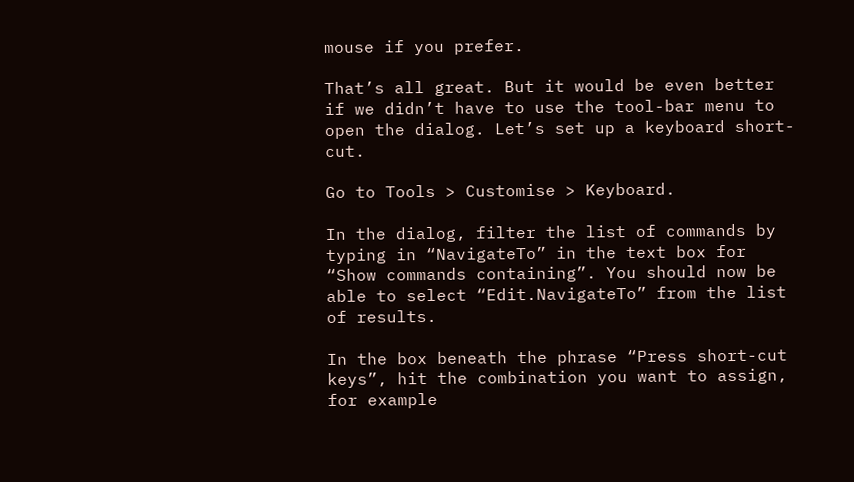mouse if you prefer.

That’s all great. But it would be even better if we didn’t have to use the tool-bar menu to open the dialog. Let’s set up a keyboard short-cut.

Go to Tools > Customise > Keyboard.

In the dialog, filter the list of commands by typing in “NavigateTo” in the text box for “Show commands containing”. You should now be able to select “Edit.NavigateTo” from the list of results.

In the box beneath the phrase “Press short-cut keys”, hit the combination you want to assign, for example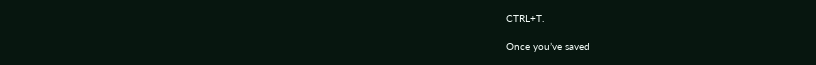CTRL+T.

Once you’ve saved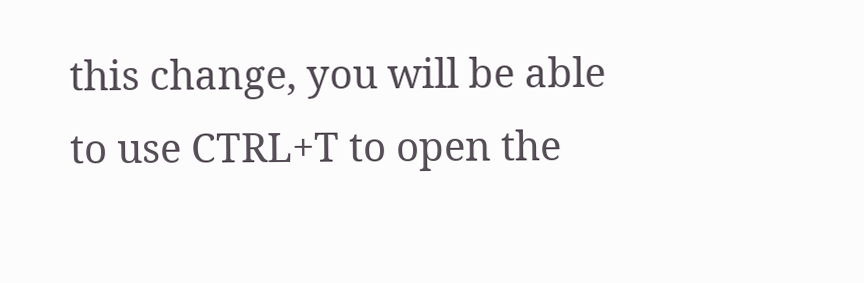this change, you will be able to use CTRL+T to open the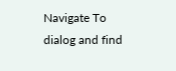Navigate To dialog and find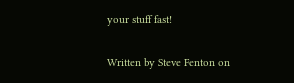your stuff fast!

Written by Steve Fenton on